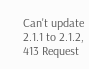Can't update 2.1.1 to 2.1.2, 413 Request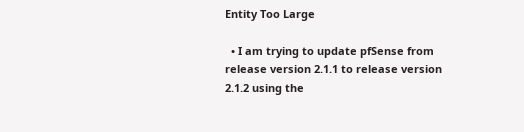Entity Too Large

  • I am trying to update pfSense from release version 2.1.1 to release version 2.1.2 using the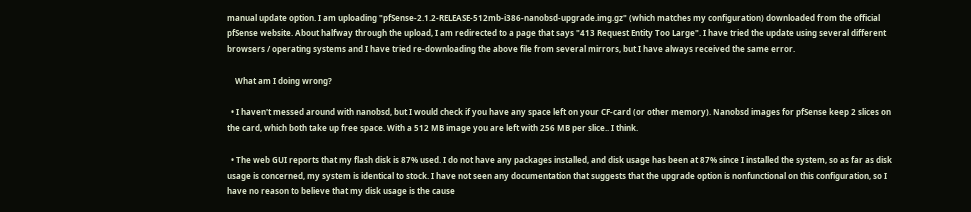manual update option. I am uploading "pfSense-2.1.2-RELEASE-512mb-i386-nanobsd-upgrade.img.gz" (which matches my configuration) downloaded from the official pfSense website. About halfway through the upload, I am redirected to a page that says "413 Request Entity Too Large". I have tried the update using several different browsers / operating systems and I have tried re-downloading the above file from several mirrors, but I have always received the same error.

    What am I doing wrong?

  • I haven't messed around with nanobsd, but I would check if you have any space left on your CF-card (or other memory). Nanobsd images for pfSense keep 2 slices on the card, which both take up free space. With a 512 MB image you are left with 256 MB per slice.. I think.

  • The web GUI reports that my flash disk is 87% used. I do not have any packages installed, and disk usage has been at 87% since I installed the system, so as far as disk usage is concerned, my system is identical to stock. I have not seen any documentation that suggests that the upgrade option is nonfunctional on this configuration, so I have no reason to believe that my disk usage is the cause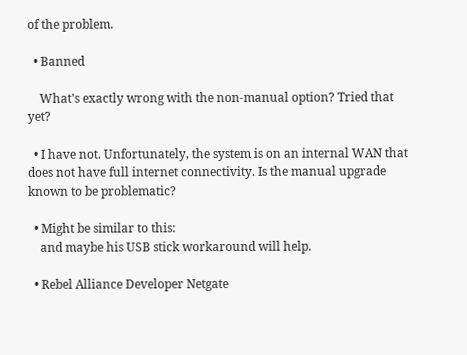of the problem.

  • Banned

    What's exactly wrong with the non-manual option? Tried that yet?

  • I have not. Unfortunately, the system is on an internal WAN that does not have full internet connectivity. Is the manual upgrade known to be problematic?

  • Might be similar to this:
    and maybe his USB stick workaround will help.

  • Rebel Alliance Developer Netgate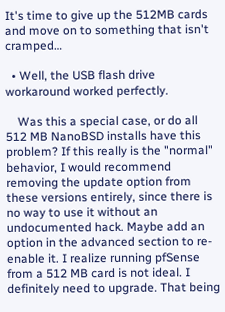It's time to give up the 512MB cards and move on to something that isn't cramped…

  • Well, the USB flash drive workaround worked perfectly.

    Was this a special case, or do all 512 MB NanoBSD installs have this problem? If this really is the "normal" behavior, I would recommend removing the update option from these versions entirely, since there is no way to use it without an undocumented hack. Maybe add an option in the advanced section to re-enable it. I realize running pfSense from a 512 MB card is not ideal. I definitely need to upgrade. That being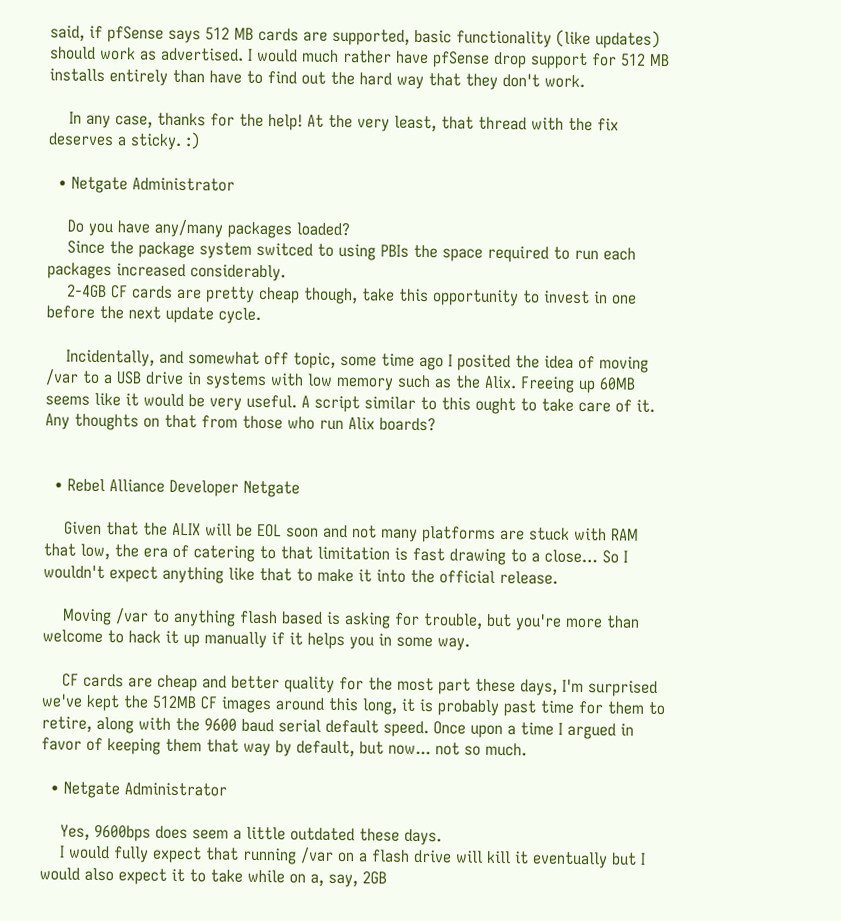said, if pfSense says 512 MB cards are supported, basic functionality (like updates) should work as advertised. I would much rather have pfSense drop support for 512 MB installs entirely than have to find out the hard way that they don't work.

    In any case, thanks for the help! At the very least, that thread with the fix deserves a sticky. :)

  • Netgate Administrator

    Do you have any/many packages loaded?
    Since the package system switced to using PBIs the space required to run each packages increased considerably.
    2-4GB CF cards are pretty cheap though, take this opportunity to invest in one before the next update cycle.

    Incidentally, and somewhat off topic, some time ago I posited the idea of moving /var to a USB drive in systems with low memory such as the Alix. Freeing up 60MB seems like it would be very useful. A script similar to this ought to take care of it. Any thoughts on that from those who run Alix boards?


  • Rebel Alliance Developer Netgate

    Given that the ALIX will be EOL soon and not many platforms are stuck with RAM that low, the era of catering to that limitation is fast drawing to a close… So I wouldn't expect anything like that to make it into the official release.

    Moving /var to anything flash based is asking for trouble, but you're more than welcome to hack it up manually if it helps you in some way.

    CF cards are cheap and better quality for the most part these days, I'm surprised we've kept the 512MB CF images around this long, it is probably past time for them to retire, along with the 9600 baud serial default speed. Once upon a time I argued in favor of keeping them that way by default, but now... not so much.

  • Netgate Administrator

    Yes, 9600bps does seem a little outdated these days.
    I would fully expect that running /var on a flash drive will kill it eventually but I would also expect it to take while on a, say, 2GB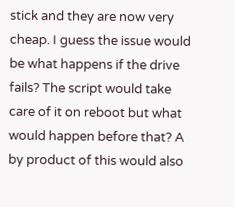stick and they are now very cheap. I guess the issue would be what happens if the drive fails? The script would take care of it on reboot but what would happen before that? A by product of this would also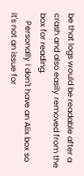be that logs would be readable after a crash and also easily removed from the box for reading.
    Personally I don't have an Alix box so it's not an issue for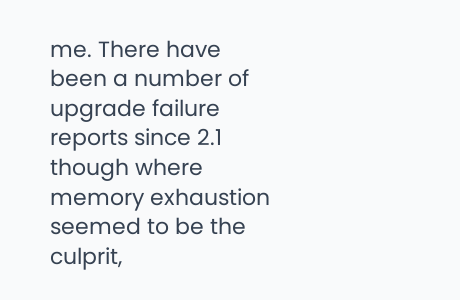me. There have been a number of upgrade failure reports since 2.1 though where memory exhaustion seemed to be the culprit,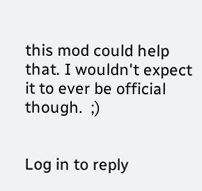this mod could help that. I wouldn't expect it to ever be official though.  ;)


Log in to reply